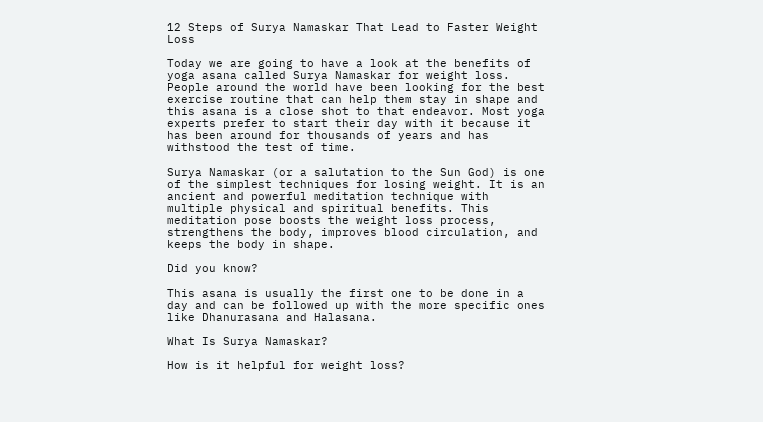12 Steps of Surya Namaskar That Lead to Faster Weight Loss

Today we are going to have a look at the benefits of yoga asana called Surya Namaskar for weight loss. People around the world have been looking for the best exercise routine that can help them stay in shape and this asana is a close shot to that endeavor. Most yoga experts prefer to start their day with it because it has been around for thousands of years and has withstood the test of time.

Surya Namaskar (or a salutation to the Sun God) is one of the simplest techniques for losing weight. It is an ancient and powerful meditation technique with multiple physical and spiritual benefits. This meditation pose boosts the weight loss process, strengthens the body, improves blood circulation, and keeps the body in shape.

Did you know?

This asana is usually the first one to be done in a day and can be followed up with the more specific ones like Dhanurasana and Halasana.

What Is Surya Namaskar?

How is it helpful for weight loss?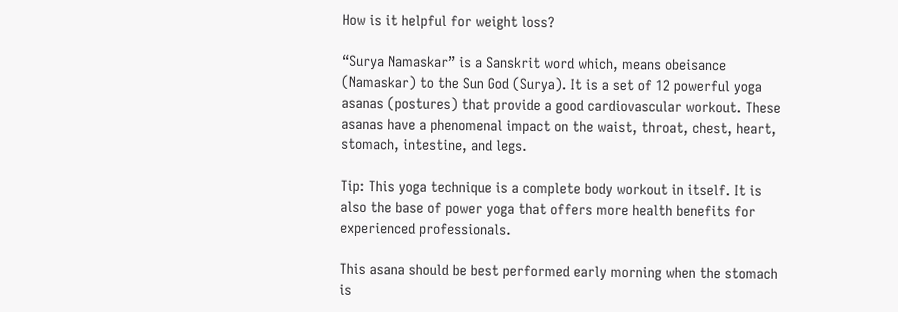How is it helpful for weight loss?

“Surya Namaskar” is a Sanskrit word which, means obeisance (Namaskar) to the Sun God (Surya). It is a set of 12 powerful yoga asanas (postures) that provide a good cardiovascular workout. These asanas have a phenomenal impact on the waist, throat, chest, heart, stomach, intestine, and legs.

Tip: This yoga technique is a complete body workout in itself. It is also the base of power yoga that offers more health benefits for experienced professionals.

This asana should be best performed early morning when the stomach is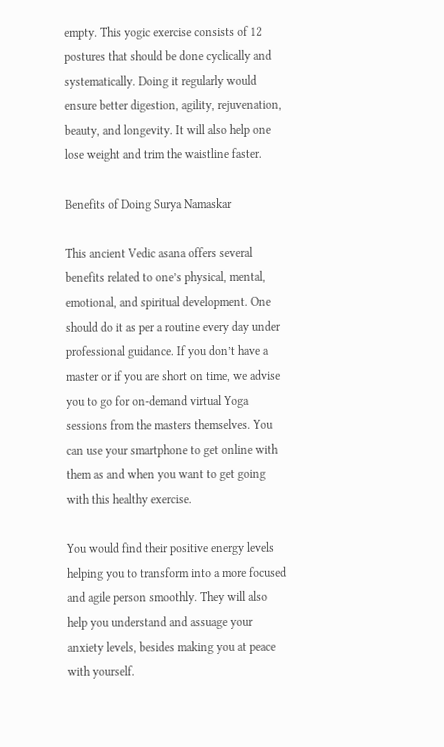empty. This yogic exercise consists of 12 postures that should be done cyclically and systematically. Doing it regularly would ensure better digestion, agility, rejuvenation, beauty, and longevity. It will also help one lose weight and trim the waistline faster.

Benefits of Doing Surya Namaskar

This ancient Vedic asana offers several benefits related to one’s physical, mental, emotional, and spiritual development. One should do it as per a routine every day under professional guidance. If you don’t have a master or if you are short on time, we advise you to go for on-demand virtual Yoga sessions from the masters themselves. You can use your smartphone to get online with them as and when you want to get going with this healthy exercise.

You would find their positive energy levels helping you to transform into a more focused and agile person smoothly. They will also help you understand and assuage your anxiety levels, besides making you at peace with yourself.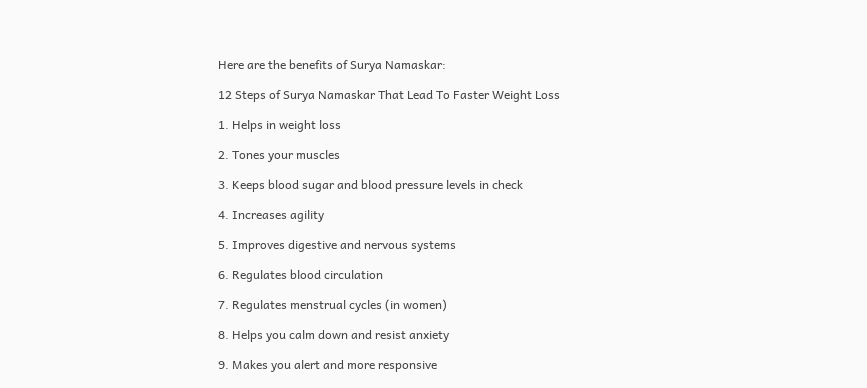Here are the benefits of Surya Namaskar:

12 Steps of Surya Namaskar That Lead To Faster Weight Loss

1. Helps in weight loss

2. Tones your muscles

3. Keeps blood sugar and blood pressure levels in check

4. Increases agility

5. Improves digestive and nervous systems

6. Regulates blood circulation

7. Regulates menstrual cycles (in women)

8. Helps you calm down and resist anxiety

9. Makes you alert and more responsive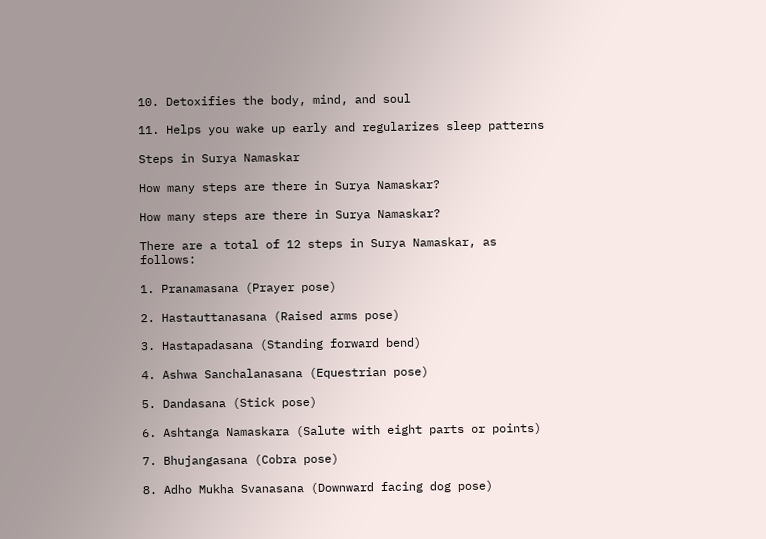10. Detoxifies the body, mind, and soul

11. Helps you wake up early and regularizes sleep patterns

Steps in Surya Namaskar

How many steps are there in Surya Namaskar?

How many steps are there in Surya Namaskar?

There are a total of 12 steps in Surya Namaskar, as follows:

1. Pranamasana (Prayer pose)

2. Hastauttanasana (Raised arms pose)

3. Hastapadasana (Standing forward bend)

4. Ashwa Sanchalanasana (Equestrian pose)

5. Dandasana (Stick pose)

6. Ashtanga Namaskara (Salute with eight parts or points)

7. Bhujangasana (Cobra pose)

8. Adho Mukha Svanasana (Downward facing dog pose)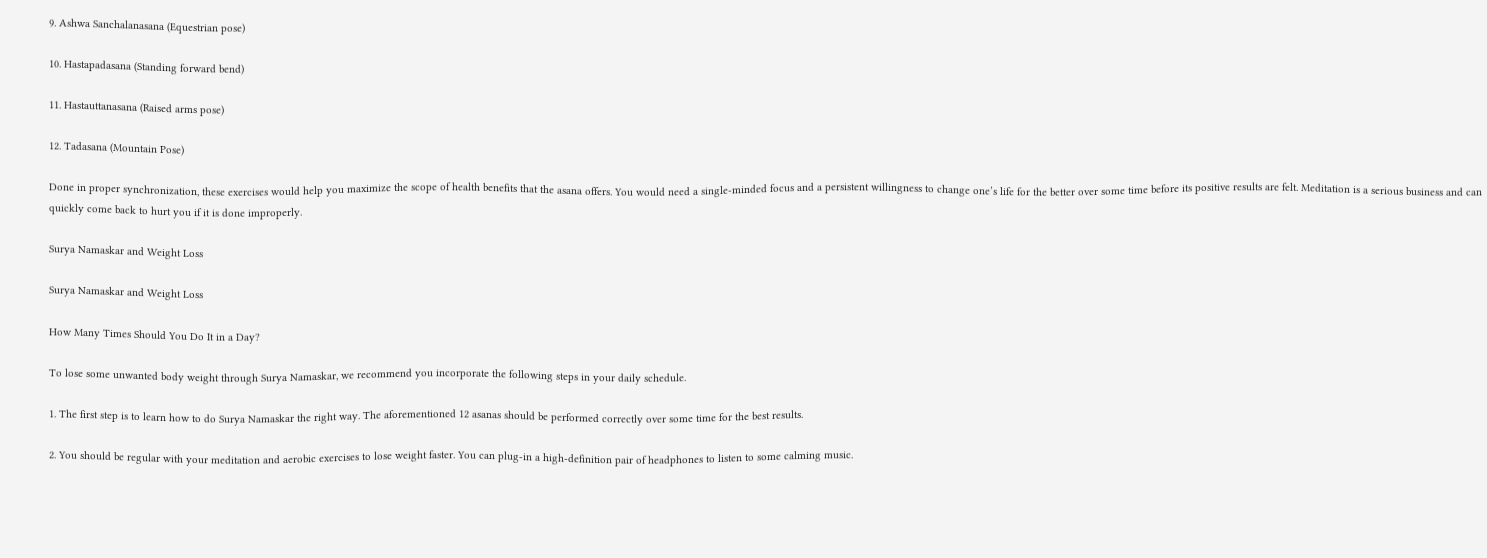9. Ashwa Sanchalanasana (Equestrian pose)

10. Hastapadasana (Standing forward bend)

11. Hastauttanasana (Raised arms pose)

12. Tadasana (Mountain Pose)

Done in proper synchronization, these exercises would help you maximize the scope of health benefits that the asana offers. You would need a single-minded focus and a persistent willingness to change one’s life for the better over some time before its positive results are felt. Meditation is a serious business and can quickly come back to hurt you if it is done improperly.

Surya Namaskar and Weight Loss

Surya Namaskar and Weight Loss

How Many Times Should You Do It in a Day?

To lose some unwanted body weight through Surya Namaskar, we recommend you incorporate the following steps in your daily schedule.

1. The first step is to learn how to do Surya Namaskar the right way. The aforementioned 12 asanas should be performed correctly over some time for the best results.

2. You should be regular with your meditation and aerobic exercises to lose weight faster. You can plug-in a high-definition pair of headphones to listen to some calming music.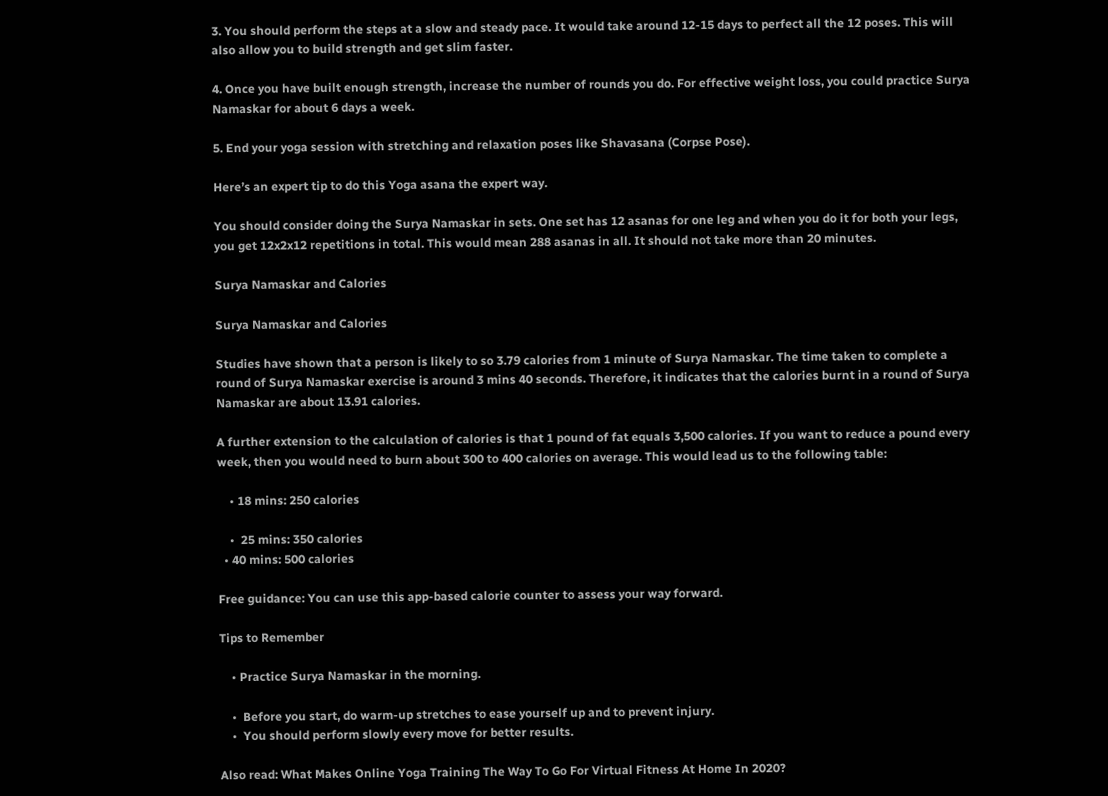3. You should perform the steps at a slow and steady pace. It would take around 12-15 days to perfect all the 12 poses. This will also allow you to build strength and get slim faster.

4. Once you have built enough strength, increase the number of rounds you do. For effective weight loss, you could practice Surya Namaskar for about 6 days a week.

5. End your yoga session with stretching and relaxation poses like Shavasana (Corpse Pose).

Here’s an expert tip to do this Yoga asana the expert way.

You should consider doing the Surya Namaskar in sets. One set has 12 asanas for one leg and when you do it for both your legs, you get 12x2x12 repetitions in total. This would mean 288 asanas in all. It should not take more than 20 minutes.

Surya Namaskar and Calories

Surya Namaskar and Calories

Studies have shown that a person is likely to so 3.79 calories from 1 minute of Surya Namaskar. The time taken to complete a round of Surya Namaskar exercise is around 3 mins 40 seconds. Therefore, it indicates that the calories burnt in a round of Surya Namaskar are about 13.91 calories.

A further extension to the calculation of calories is that 1 pound of fat equals 3,500 calories. If you want to reduce a pound every week, then you would need to burn about 300 to 400 calories on average. This would lead us to the following table:

    • 18 mins: 250 calories

    •  25 mins: 350 calories
  • 40 mins: 500 calories

Free guidance: You can use this app-based calorie counter to assess your way forward.

Tips to Remember

    • Practice Surya Namaskar in the morning.

    •  Before you start, do warm-up stretches to ease yourself up and to prevent injury.
    •  You should perform slowly every move for better results.

Also read: What Makes Online Yoga Training The Way To Go For Virtual Fitness At Home In 2020?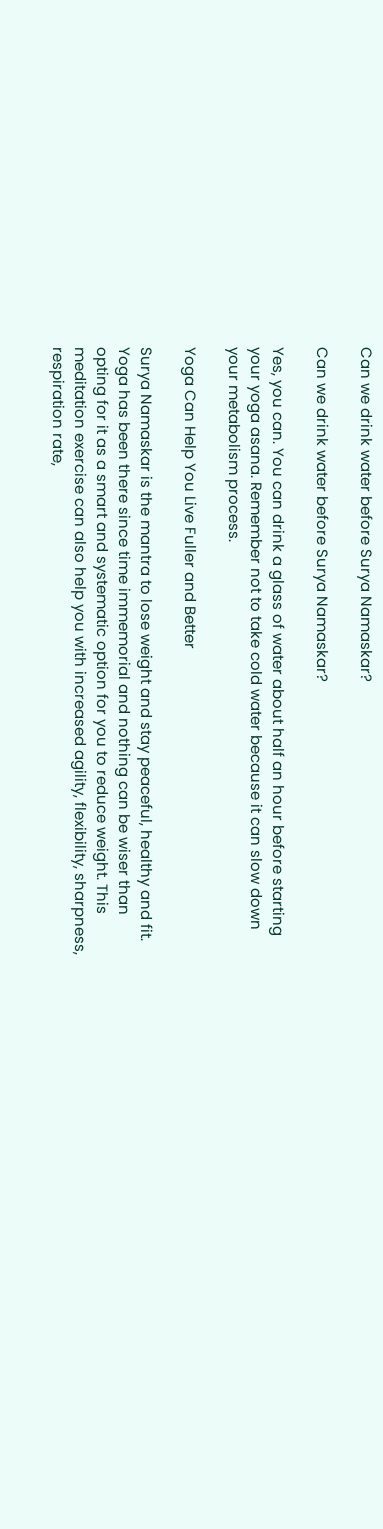Can we drink water before Surya Namaskar?

Can we drink water before Surya Namaskar?

Yes, you can. You can drink a glass of water about half an hour before starting your yoga asana. Remember not to take cold water because it can slow down your metabolism process.

Yoga Can Help You Live Fuller and Better

Surya Namaskar is the mantra to lose weight and stay peaceful, healthy and fit. Yoga has been there since time immemorial and nothing can be wiser than opting for it as a smart and systematic option for you to reduce weight. This meditation exercise can also help you with increased agility, flexibility, sharpness, respiration rate,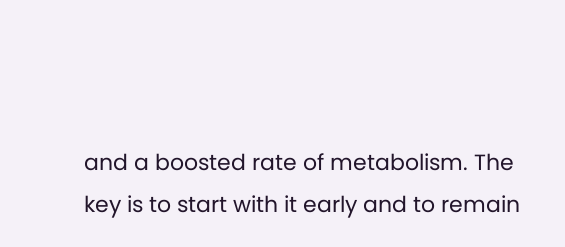and a boosted rate of metabolism. The key is to start with it early and to remain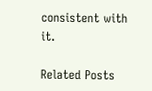consistent with it.

Related Posts